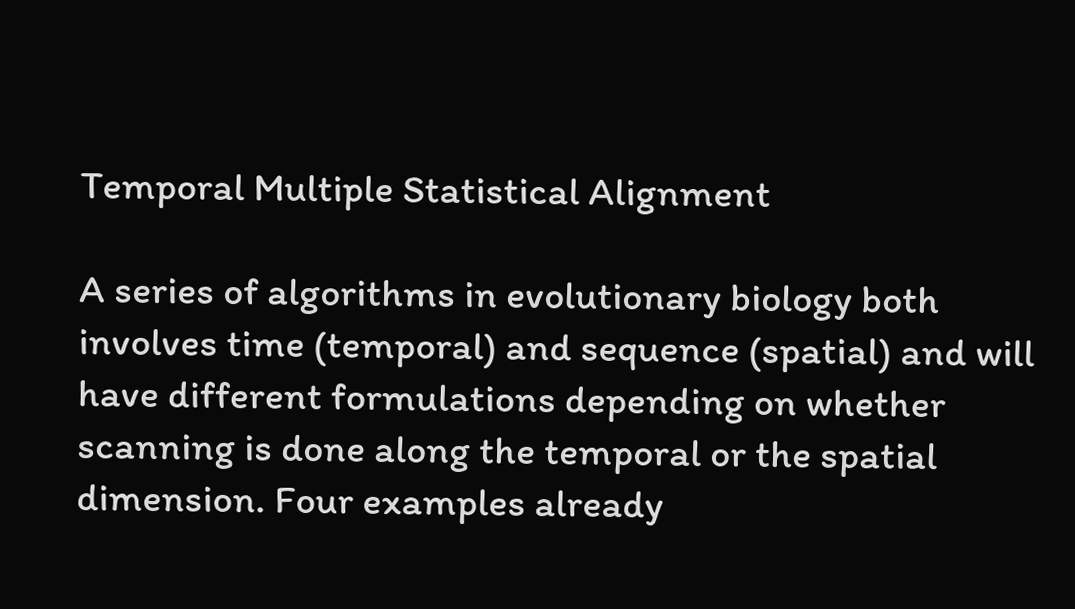Temporal Multiple Statistical Alignment

A series of algorithms in evolutionary biology both involves time (temporal) and sequence (spatial) and will have different formulations depending on whether scanning is done along the temporal or the spatial dimension. Four examples already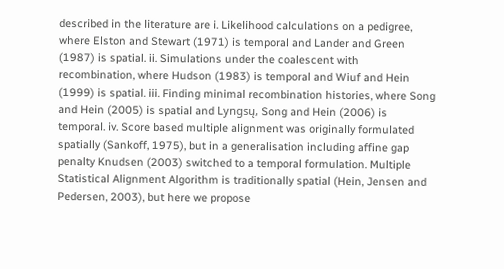described in the literature are i. Likelihood calculations on a pedigree, where Elston and Stewart (1971) is temporal and Lander and Green (1987) is spatial. ii. Simulations under the coalescent with recombination, where Hudson (1983) is temporal and Wiuf and Hein (1999) is spatial. iii. Finding minimal recombination histories, where Song and Hein (2005) is spatial and Lyngsų, Song and Hein (2006) is temporal. iv. Score based multiple alignment was originally formulated spatially (Sankoff, 1975), but in a generalisation including affine gap penalty Knudsen (2003) switched to a temporal formulation. Multiple Statistical Alignment Algorithm is traditionally spatial (Hein, Jensen and Pedersen, 2003), but here we propose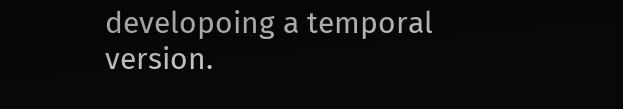developoing a temporal version.